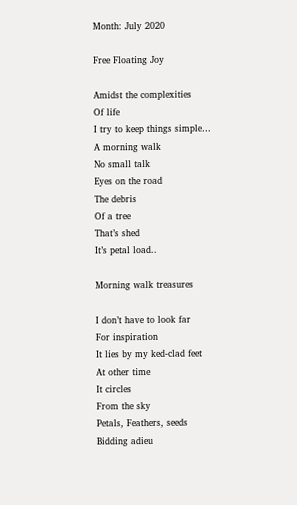Month: July 2020

Free Floating Joy

Amidst the complexities
Of life
I try to keep things simple…
A morning walk
No small talk
Eyes on the road
The debris
Of a tree
That’s shed
It’s petal load..

Morning walk treasures

I don’t have to look far
For inspiration
It lies by my ked-clad feet
At other time
It circles
From the sky
Petals, Feathers, seeds
Bidding adieu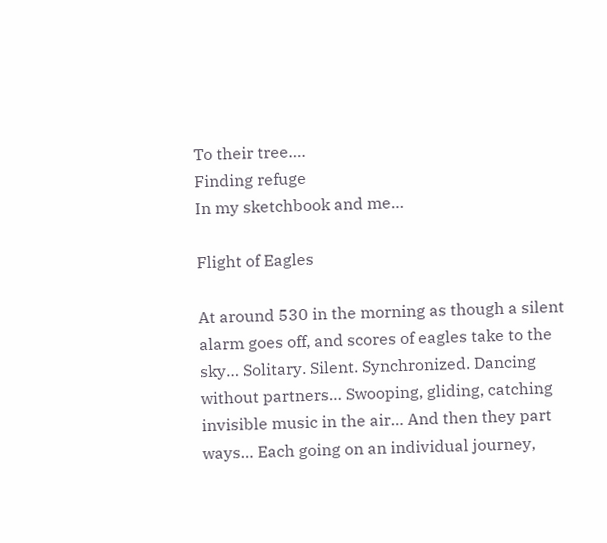To their tree….
Finding refuge
In my sketchbook and me…

Flight of Eagles

At around 530 in the morning as though a silent alarm goes off, and scores of eagles take to the sky… Solitary. Silent. Synchronized. Dancing without partners… Swooping, gliding, catching invisible music in the air… And then they part ways… Each going on an individual journey,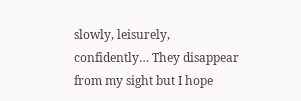slowly, leisurely, confidently… They disappear from my sight but I hope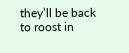they’ll be back to roost in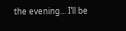the evening… I’ll be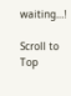waiting…!

Scroll to Top